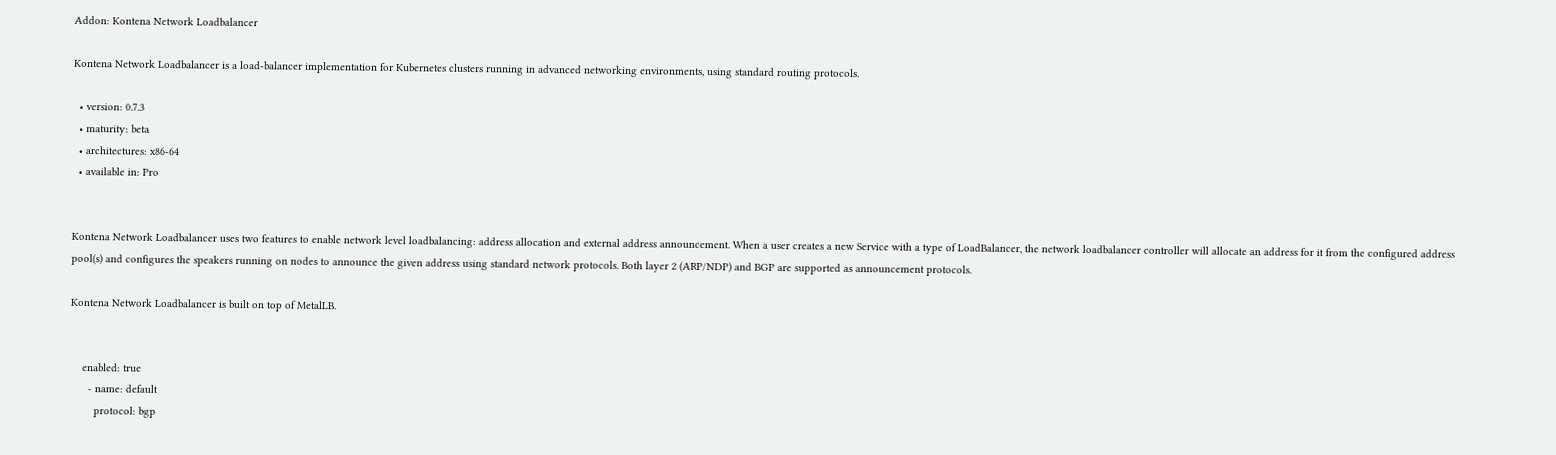Addon: Kontena Network Loadbalancer

Kontena Network Loadbalancer is a load-balancer implementation for Kubernetes clusters running in advanced networking environments, using standard routing protocols.

  • version: 0.7.3
  • maturity: beta
  • architectures: x86-64
  • available in: Pro


Kontena Network Loadbalancer uses two features to enable network level loadbalancing: address allocation and external address announcement. When a user creates a new Service with a type of LoadBalancer, the network loadbalancer controller will allocate an address for it from the configured address pool(s) and configures the speakers running on nodes to announce the given address using standard network protocols. Both layer 2 (ARP/NDP) and BGP are supported as announcement protocols.

Kontena Network Loadbalancer is built on top of MetalLB.


    enabled: true
      - name: default
        protocol: bgp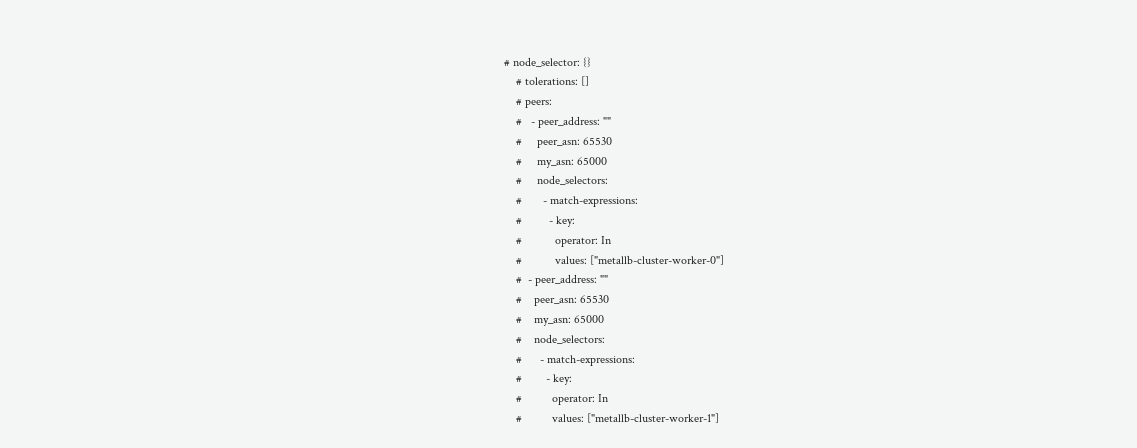# node_selector: {}
    # tolerations: []
    # peers:
    #   - peer_address: ""
    #     peer_asn: 65530
    #     my_asn: 65000
    #     node_selectors:
    #       - match-expressions:
    #         - key:
    #           operator: In
    #           values: ["metallb-cluster-worker-0"]
    #  - peer_address: ""
    #    peer_asn: 65530
    #    my_asn: 65000
    #    node_selectors:
    #      - match-expressions:
    #        - key:
    #          operator: In
    #          values: ["metallb-cluster-worker-1"]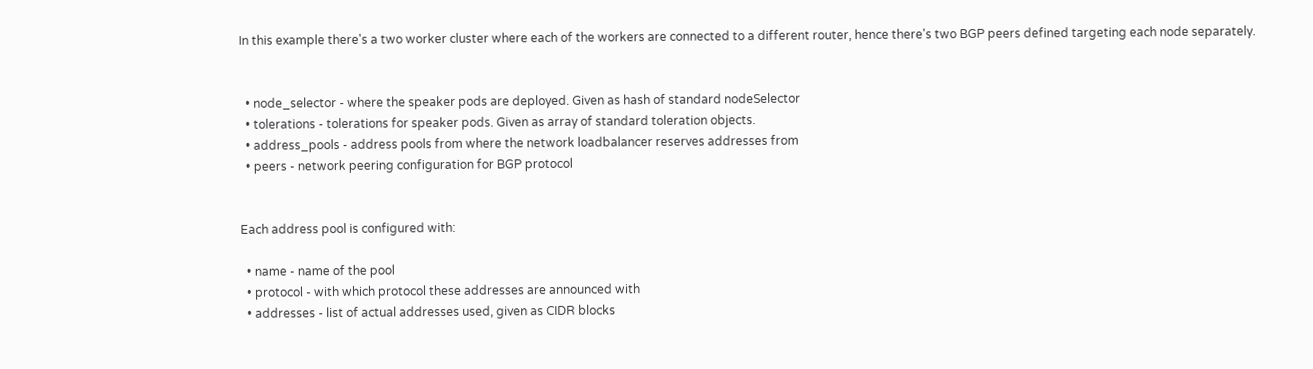In this example there's a two worker cluster where each of the workers are connected to a different router, hence there's two BGP peers defined targeting each node separately.


  • node_selector - where the speaker pods are deployed. Given as hash of standard nodeSelector
  • tolerations - tolerations for speaker pods. Given as array of standard toleration objects.
  • address_pools - address pools from where the network loadbalancer reserves addresses from
  • peers - network peering configuration for BGP protocol


Each address pool is configured with:

  • name - name of the pool
  • protocol - with which protocol these addresses are announced with
  • addresses - list of actual addresses used, given as CIDR blocks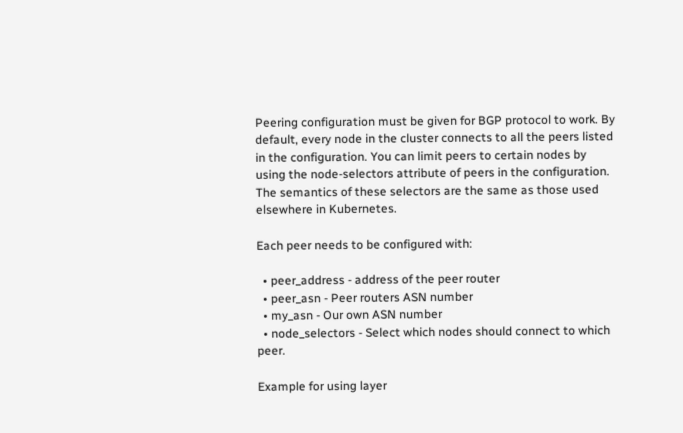Peering configuration must be given for BGP protocol to work. By default, every node in the cluster connects to all the peers listed in the configuration. You can limit peers to certain nodes by using the node-selectors attribute of peers in the configuration. The semantics of these selectors are the same as those used elsewhere in Kubernetes.

Each peer needs to be configured with:

  • peer_address - address of the peer router
  • peer_asn - Peer routers ASN number
  • my_asn - Our own ASN number
  • node_selectors - Select which nodes should connect to which peer.

Example for using layer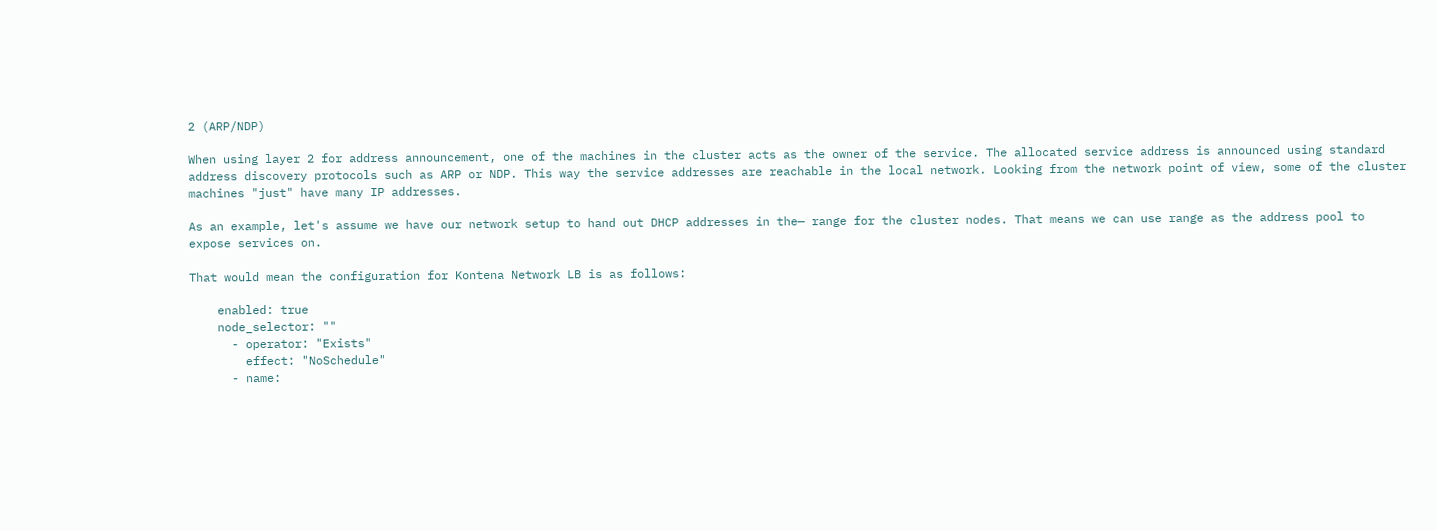2 (ARP/NDP)

When using layer 2 for address announcement, one of the machines in the cluster acts as the owner of the service. The allocated service address is announced using standard address discovery protocols such as ARP or NDP. This way the service addresses are reachable in the local network. Looking from the network point of view, some of the cluster machines "just" have many IP addresses.

As an example, let's assume we have our network setup to hand out DHCP addresses in the— range for the cluster nodes. That means we can use range as the address pool to expose services on.

That would mean the configuration for Kontena Network LB is as follows:

    enabled: true
    node_selector: ""
      - operator: "Exists"
        effect: "NoSchedule"
      - name: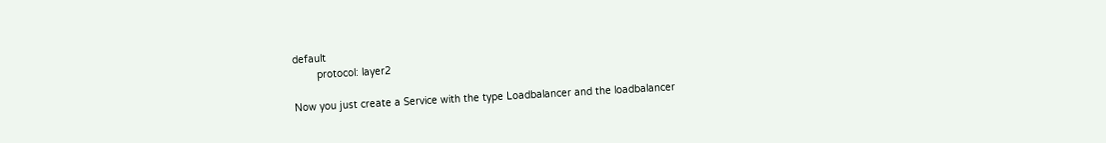default
        protocol: layer2

Now you just create a Service with the type Loadbalancer and the loadbalancer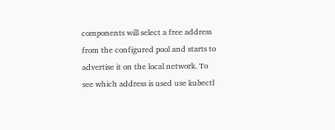components will select a free address from the configured pool and starts to advertise it on the local network. To see which address is used use kubectl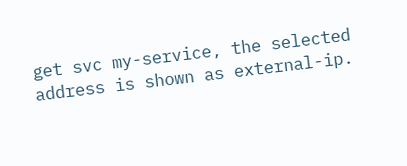get svc my-service, the selected address is shown as external-ip.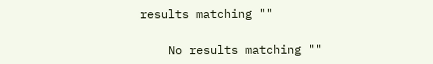results matching ""

    No results matching ""